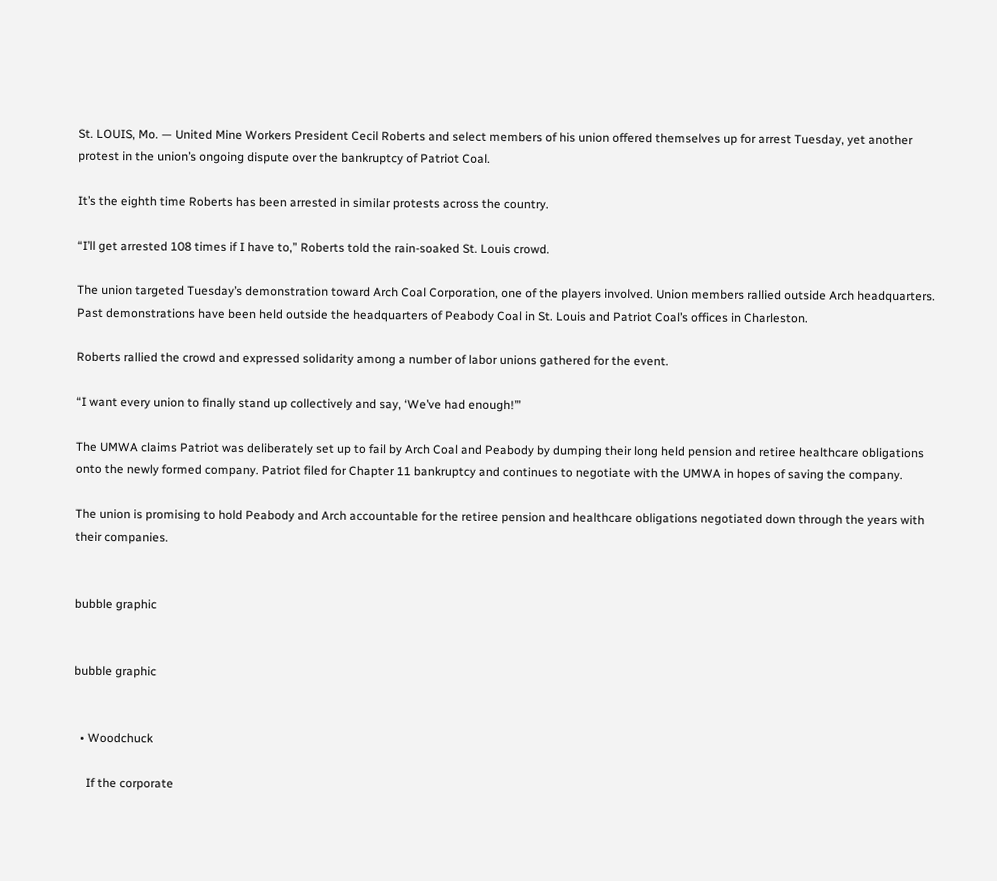St. LOUIS, Mo. — United Mine Workers President Cecil Roberts and select members of his union offered themselves up for arrest Tuesday, yet another protest in the union’s ongoing dispute over the bankruptcy of Patriot Coal.

It’s the eighth time Roberts has been arrested in similar protests across the country.

“I’ll get arrested 108 times if I have to,” Roberts told the rain-soaked St. Louis crowd.

The union targeted Tuesday’s demonstration toward Arch Coal Corporation, one of the players involved. Union members rallied outside Arch headquarters. Past demonstrations have been held outside the headquarters of Peabody Coal in St. Louis and Patriot Coal’s offices in Charleston.

Roberts rallied the crowd and expressed solidarity among a number of labor unions gathered for the event.

“I want every union to finally stand up collectively and say, ‘We’ve had enough!’”

The UMWA claims Patriot was deliberately set up to fail by Arch Coal and Peabody by dumping their long held pension and retiree healthcare obligations onto the newly formed company. Patriot filed for Chapter 11 bankruptcy and continues to negotiate with the UMWA in hopes of saving the company.

The union is promising to hold Peabody and Arch accountable for the retiree pension and healthcare obligations negotiated down through the years with their companies.


bubble graphic


bubble graphic


  • Woodchuck

    If the corporate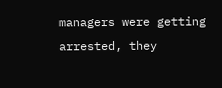managers were getting arrested, they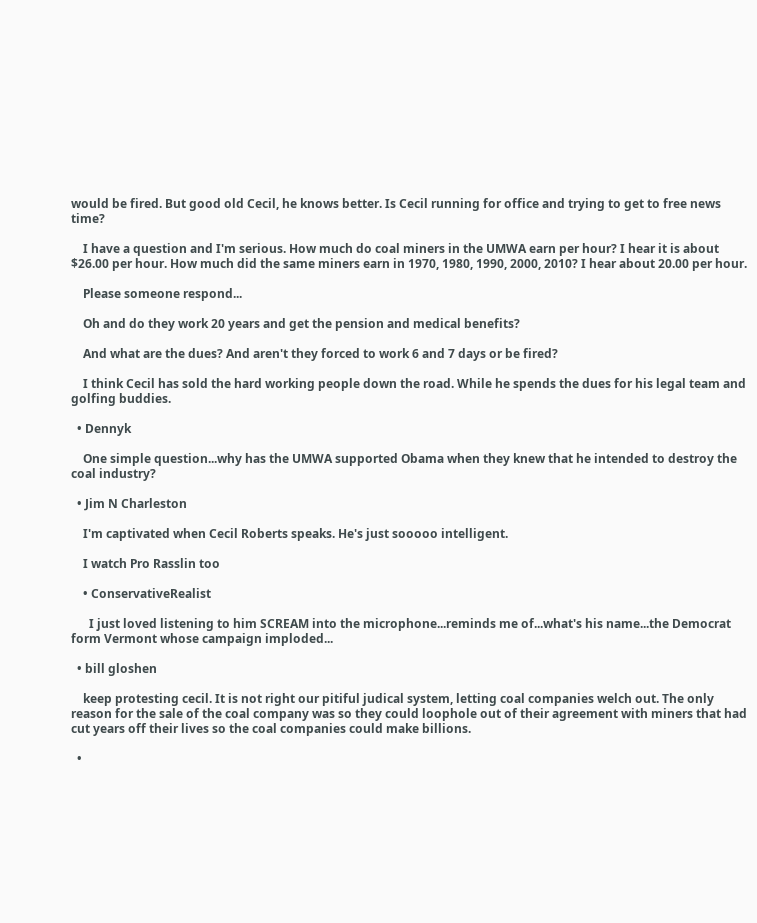would be fired. But good old Cecil, he knows better. Is Cecil running for office and trying to get to free news time?

    I have a question and I'm serious. How much do coal miners in the UMWA earn per hour? I hear it is about $26.00 per hour. How much did the same miners earn in 1970, 1980, 1990, 2000, 2010? I hear about 20.00 per hour.

    Please someone respond...

    Oh and do they work 20 years and get the pension and medical benefits?

    And what are the dues? And aren't they forced to work 6 and 7 days or be fired?

    I think Cecil has sold the hard working people down the road. While he spends the dues for his legal team and golfing buddies.

  • Dennyk

    One simple question...why has the UMWA supported Obama when they knew that he intended to destroy the coal industry?

  • Jim N Charleston

    I'm captivated when Cecil Roberts speaks. He's just sooooo intelligent.

    I watch Pro Rasslin too

    • ConservativeRealist

      I just loved listening to him SCREAM into the microphone...reminds me of...what's his name...the Democrat form Vermont whose campaign imploded...

  • bill gloshen

    keep protesting cecil. It is not right our pitiful judical system, letting coal companies welch out. The only reason for the sale of the coal company was so they could loophole out of their agreement with miners that had cut years off their lives so the coal companies could make billions.

  •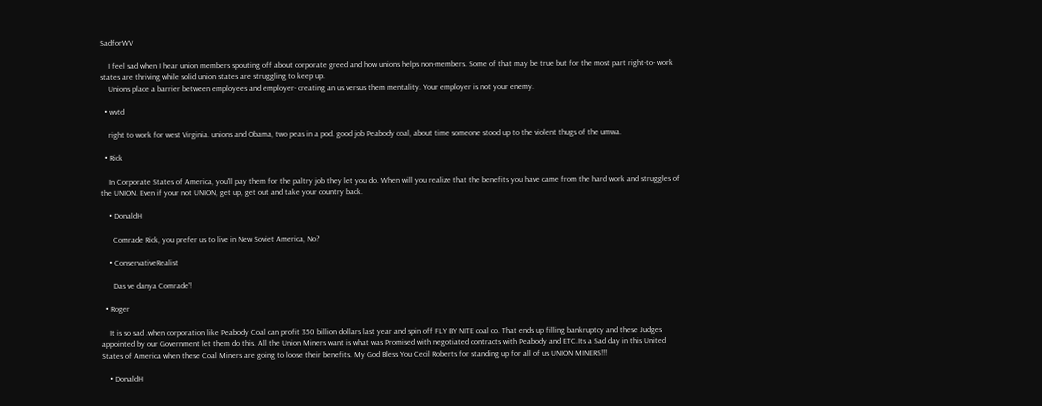SadforWV

    I feel sad when I hear union members spouting off about corporate greed and how unions helps non-members. Some of that may be true but for the most part right-to- work states are thriving while solid union states are struggling to keep up.
    Unions place a barrier between employees and employer- creating an us versus them mentality. Your employer is not your enemy.

  • wvtd

    right to work for west Virginia. unions and Obama, two peas in a pod. good job Peabody coal, about time someone stood up to the violent thugs of the umwa.

  • Rick

    In Corporate States of America, you'll pay them for the paltry job they let you do. When will you realize that the benefits you have came from the hard work and struggles of the UNION. Even if your not UNION, get up, get out and take your country back.

    • DonaldH

      Comrade Rick, you prefer us to live in New Soviet America, No?

    • ConservativeRealist

      Das ve danya Comrade'!

  • Roger

    It is so sad .when corporation like Peabody Coal can profit 350 billion dollars last year and spin off FLY BY NITE coal co. That ends up filling bankruptcy and these Judges appointed by our Government let them do this. All the Union Miners want is what was Promised with negotiated contracts with Peabody and ETC.Its a Sad day in this United States of America when these Coal Miners are going to loose their benefits. My God Bless You Cecil Roberts for standing up for all of us UNION MINERS!!!

    • DonaldH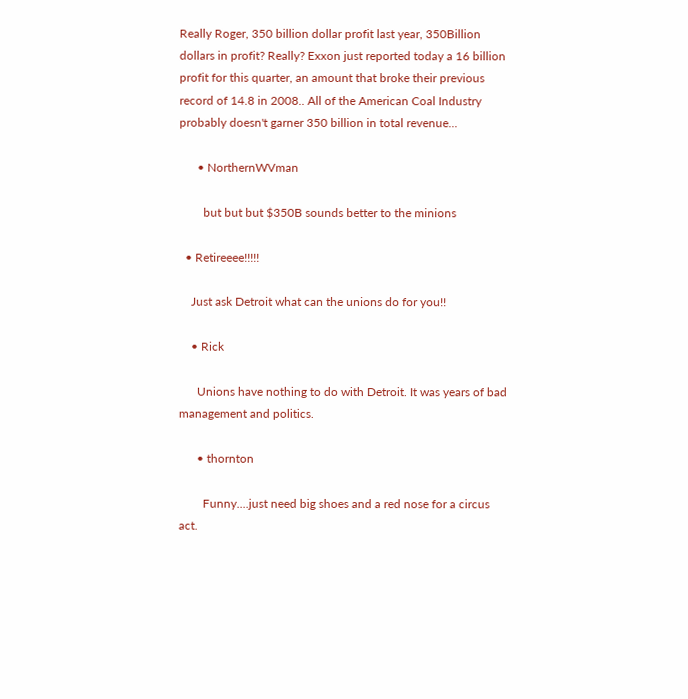Really Roger, 350 billion dollar profit last year, 350Billion dollars in profit? Really? Exxon just reported today a 16 billion profit for this quarter, an amount that broke their previous record of 14.8 in 2008.. All of the American Coal Industry probably doesn't garner 350 billion in total revenue...

      • NorthernWVman

        but but but $350B sounds better to the minions

  • Retireeee!!!!!

    Just ask Detroit what can the unions do for you!!

    • Rick

      Unions have nothing to do with Detroit. It was years of bad management and politics.

      • thornton

        Funny....just need big shoes and a red nose for a circus act.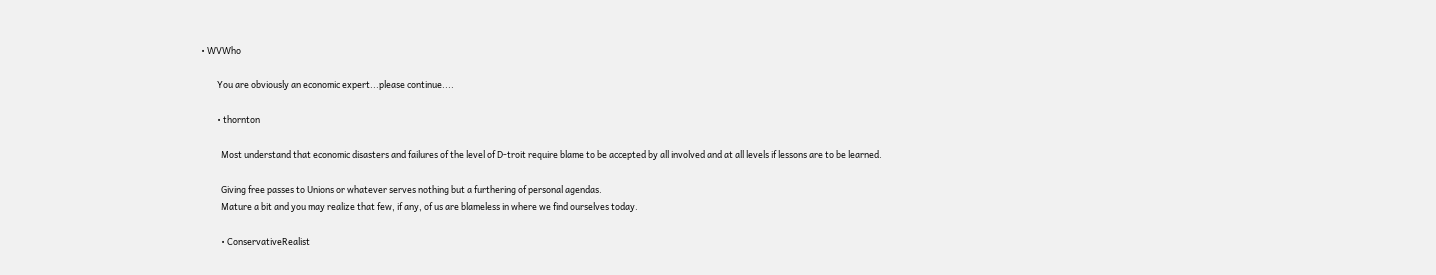• WVWho

        You are obviously an economic expert...please continue....

        • thornton

          Most understand that economic disasters and failures of the level of D-troit require blame to be accepted by all involved and at all levels if lessons are to be learned.

          Giving free passes to Unions or whatever serves nothing but a furthering of personal agendas.
          Mature a bit and you may realize that few, if any, of us are blameless in where we find ourselves today.

          • ConservativeRealist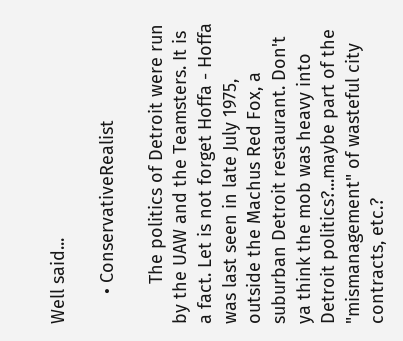Well said...

      • ConservativeRealist

        The politics of Detroit were run by the UAW and the Teamsters. It is a fact. Let is not forget Hoffa - Hoffa was last seen in late July 1975, outside the Machus Red Fox, a suburban Detroit restaurant. Don't ya think the mob was heavy into Detroit politics?...maybe part of the "mismanagement" of wasteful city contracts, etc.?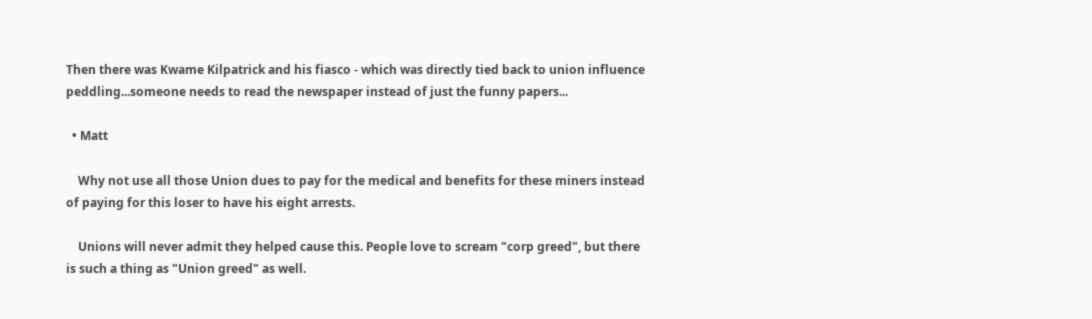Then there was Kwame Kilpatrick and his fiasco - which was directly tied back to union influence peddling...someone needs to read the newspaper instead of just the funny papers...

  • Matt

    Why not use all those Union dues to pay for the medical and benefits for these miners instead of paying for this loser to have his eight arrests.

    Unions will never admit they helped cause this. People love to scream "corp greed", but there is such a thing as "Union greed" as well.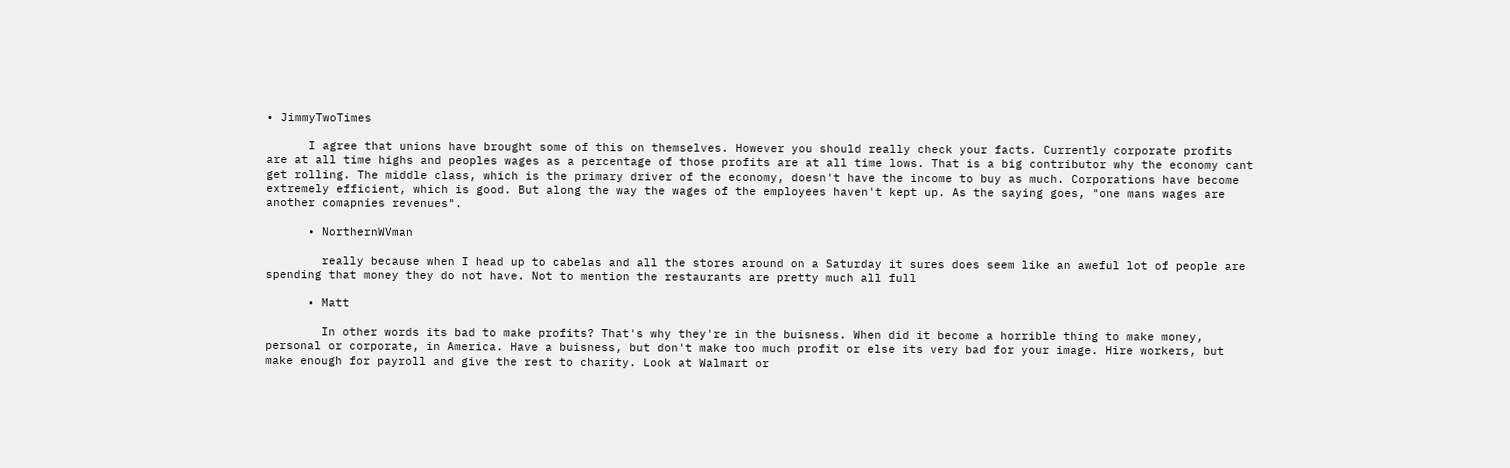• JimmyTwoTimes

      I agree that unions have brought some of this on themselves. However you should really check your facts. Currently corporate profits are at all time highs and peoples wages as a percentage of those profits are at all time lows. That is a big contributor why the economy cant get rolling. The middle class, which is the primary driver of the economy, doesn't have the income to buy as much. Corporations have become extremely efficient, which is good. But along the way the wages of the employees haven't kept up. As the saying goes, "one mans wages are another comapnies revenues".

      • NorthernWVman

        really because when I head up to cabelas and all the stores around on a Saturday it sures does seem like an aweful lot of people are spending that money they do not have. Not to mention the restaurants are pretty much all full

      • Matt

        In other words its bad to make profits? That's why they're in the buisness. When did it become a horrible thing to make money, personal or corporate, in America. Have a buisness, but don't make too much profit or else its very bad for your image. Hire workers, but make enough for payroll and give the rest to charity. Look at Walmart or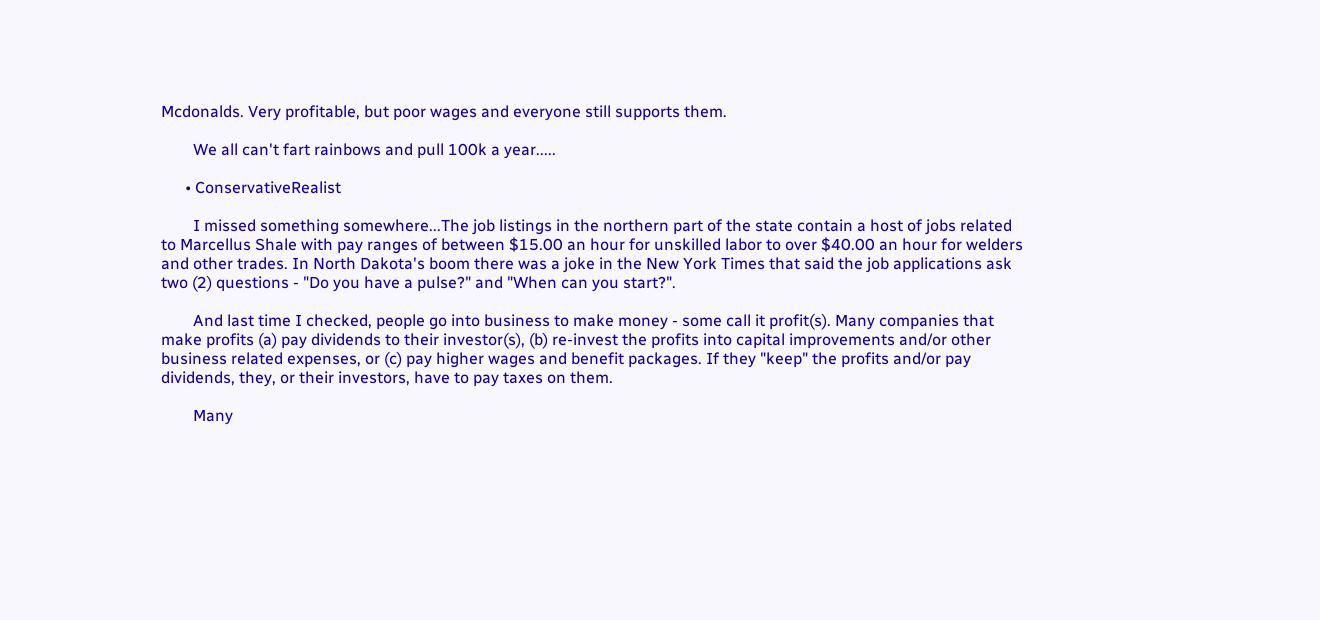Mcdonalds. Very profitable, but poor wages and everyone still supports them.

        We all can't fart rainbows and pull 100k a year.....

      • ConservativeRealist

        I missed something somewhere...The job listings in the northern part of the state contain a host of jobs related to Marcellus Shale with pay ranges of between $15.00 an hour for unskilled labor to over $40.00 an hour for welders and other trades. In North Dakota's boom there was a joke in the New York Times that said the job applications ask two (2) questions - "Do you have a pulse?" and "When can you start?".

        And last time I checked, people go into business to make money - some call it profit(s). Many companies that make profits (a) pay dividends to their investor(s), (b) re-invest the profits into capital improvements and/or other business related expenses, or (c) pay higher wages and benefit packages. If they "keep" the profits and/or pay dividends, they, or their investors, have to pay taxes on them.

        Many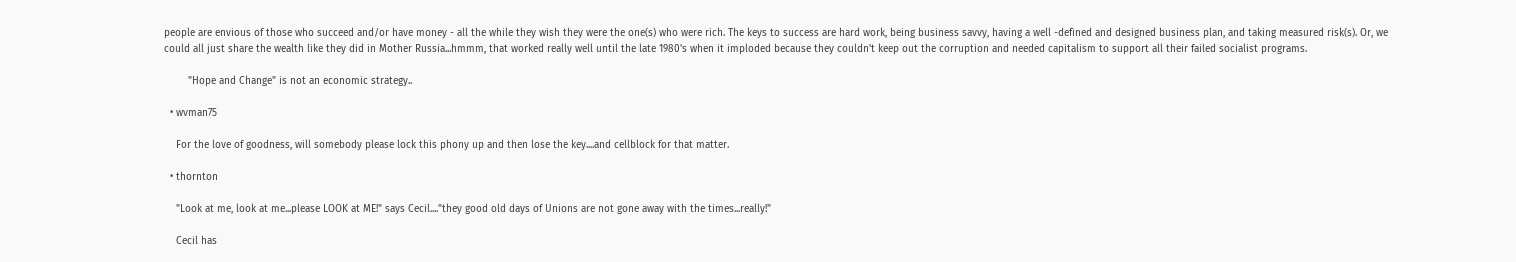people are envious of those who succeed and/or have money - all the while they wish they were the one(s) who were rich. The keys to success are hard work, being business savvy, having a well -defined and designed business plan, and taking measured risk(s). Or, we could all just share the wealth like they did in Mother Russia...hmmm, that worked really well until the late 1980's when it imploded because they couldn't keep out the corruption and needed capitalism to support all their failed socialist programs.

        "Hope and Change" is not an economic strategy..

  • wvman75

    For the love of goodness, will somebody please lock this phony up and then lose the key....and cellblock for that matter.

  • thornton

    "Look at me, look at me...please LOOK at ME!" says Cecil...."they good old days of Unions are not gone away with the times...really!"

    Cecil has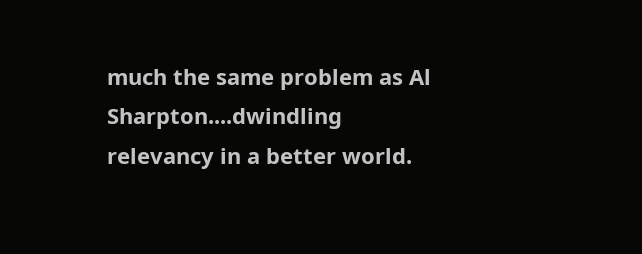much the same problem as Al Sharpton....dwindling relevancy in a better world.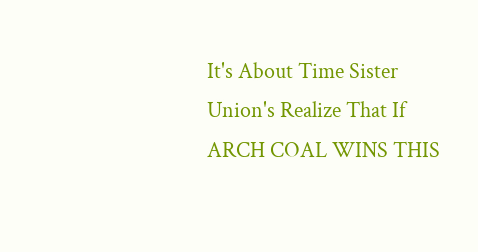It's About Time Sister Union's Realize That If ARCH COAL WINS THIS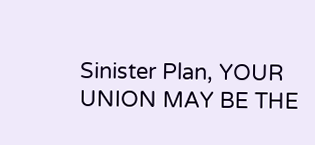Sinister Plan, YOUR UNION MAY BE THE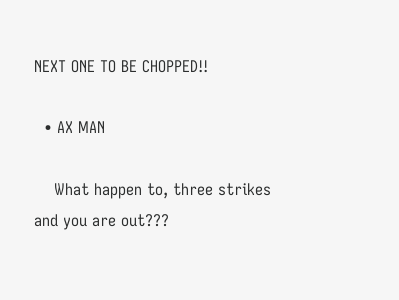NEXT ONE TO BE CHOPPED!!

  • AX MAN

    What happen to, three strikes and you are out???